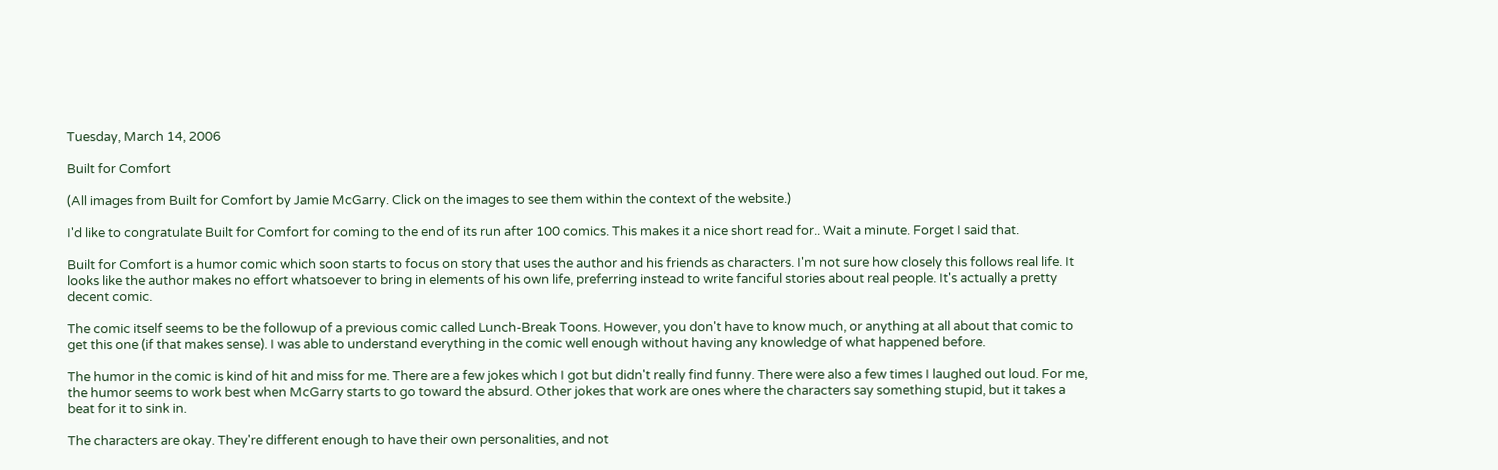Tuesday, March 14, 2006

Built for Comfort

(All images from Built for Comfort by Jamie McGarry. Click on the images to see them within the context of the website.)

I'd like to congratulate Built for Comfort for coming to the end of its run after 100 comics. This makes it a nice short read for.. Wait a minute. Forget I said that.

Built for Comfort is a humor comic which soon starts to focus on story that uses the author and his friends as characters. I'm not sure how closely this follows real life. It looks like the author makes no effort whatsoever to bring in elements of his own life, preferring instead to write fanciful stories about real people. It's actually a pretty decent comic.

The comic itself seems to be the followup of a previous comic called Lunch-Break Toons. However, you don't have to know much, or anything at all about that comic to get this one (if that makes sense). I was able to understand everything in the comic well enough without having any knowledge of what happened before.

The humor in the comic is kind of hit and miss for me. There are a few jokes which I got but didn't really find funny. There were also a few times I laughed out loud. For me, the humor seems to work best when McGarry starts to go toward the absurd. Other jokes that work are ones where the characters say something stupid, but it takes a beat for it to sink in.

The characters are okay. They're different enough to have their own personalities, and not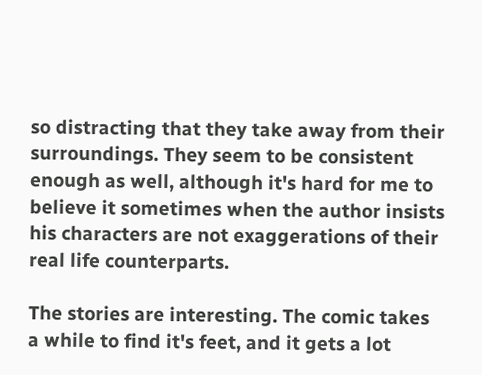so distracting that they take away from their surroundings. They seem to be consistent enough as well, although it's hard for me to believe it sometimes when the author insists his characters are not exaggerations of their real life counterparts.

The stories are interesting. The comic takes a while to find it's feet, and it gets a lot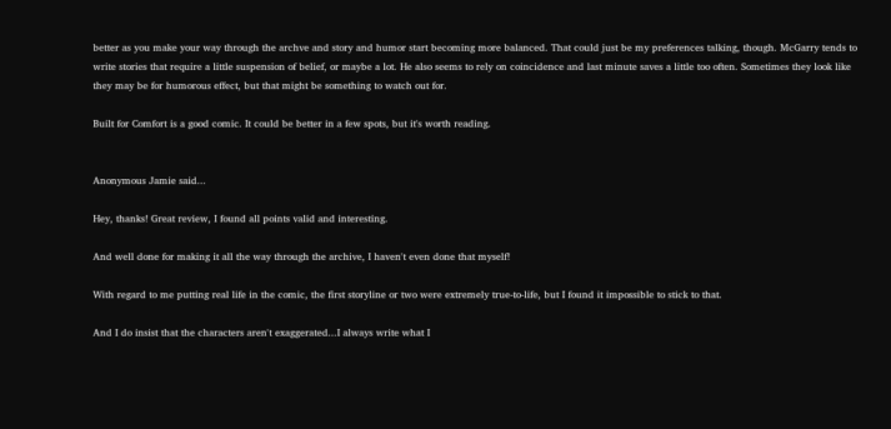better as you make your way through the archve and story and humor start becoming more balanced. That could just be my preferences talking, though. McGarry tends to write stories that require a little suspension of belief, or maybe a lot. He also seems to rely on coincidence and last minute saves a little too often. Sometimes they look like they may be for humorous effect, but that might be something to watch out for.

Built for Comfort is a good comic. It could be better in a few spots, but it's worth reading.


Anonymous Jamie said...

Hey, thanks! Great review, I found all points valid and interesting.

And well done for making it all the way through the archive, I haven't even done that myself!

With regard to me putting real life in the comic, the first storyline or two were extremely true-to-life, but I found it impossible to stick to that.

And I do insist that the characters aren't exaggerated...I always write what I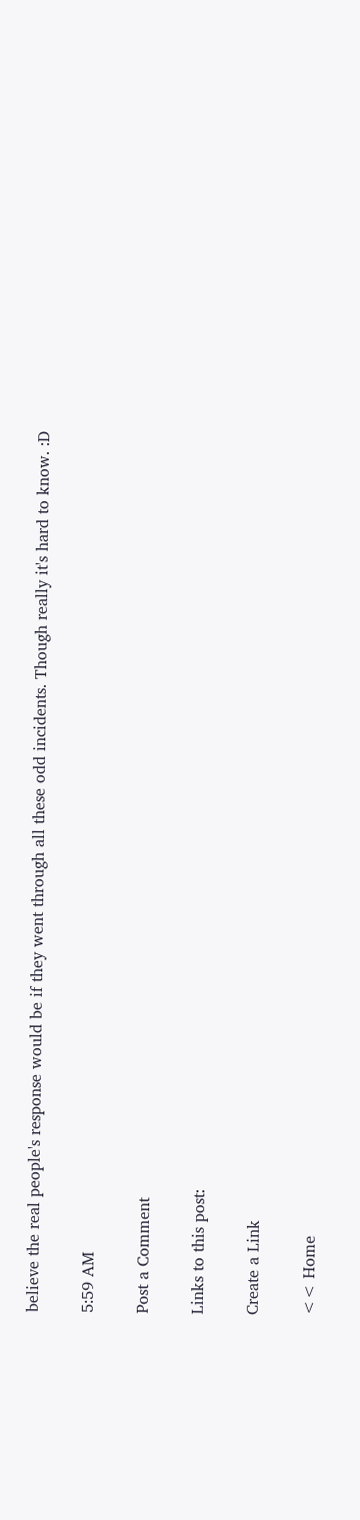believe the real people's response would be if they went through all these odd incidents. Though really it's hard to know. :D

5:59 AM

Post a Comment

Links to this post:

Create a Link

<< Home